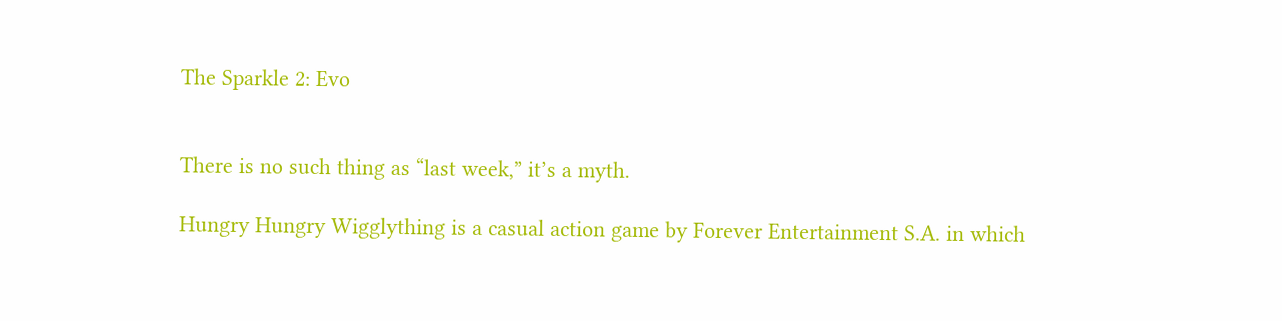The Sparkle 2: Evo


There is no such thing as “last week,” it’s a myth.

Hungry Hungry Wigglything is a casual action game by Forever Entertainment S.A. in which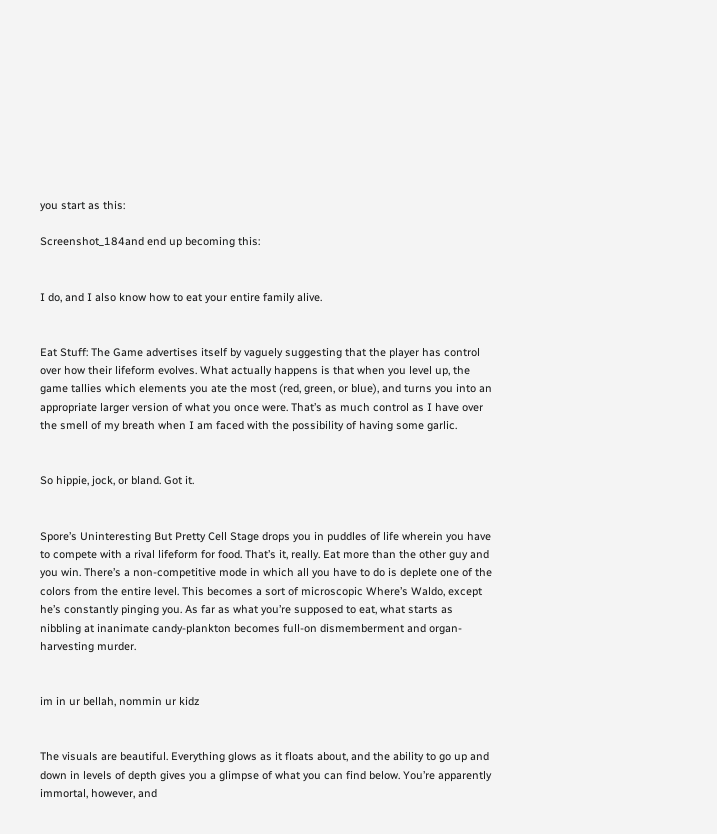you start as this:

Screenshot_184and end up becoming this:


I do, and I also know how to eat your entire family alive.


Eat Stuff: The Game advertises itself by vaguely suggesting that the player has control over how their lifeform evolves. What actually happens is that when you level up, the game tallies which elements you ate the most (red, green, or blue), and turns you into an appropriate larger version of what you once were. That’s as much control as I have over the smell of my breath when I am faced with the possibility of having some garlic.


So hippie, jock, or bland. Got it.


Spore’s Uninteresting But Pretty Cell Stage drops you in puddles of life wherein you have to compete with a rival lifeform for food. That’s it, really. Eat more than the other guy and you win. There’s a non-competitive mode in which all you have to do is deplete one of the colors from the entire level. This becomes a sort of microscopic Where’s Waldo, except he’s constantly pinging you. As far as what you’re supposed to eat, what starts as nibbling at inanimate candy-plankton becomes full-on dismemberment and organ-harvesting murder.


im in ur bellah, nommin ur kidz


The visuals are beautiful. Everything glows as it floats about, and the ability to go up and down in levels of depth gives you a glimpse of what you can find below. You’re apparently immortal, however, and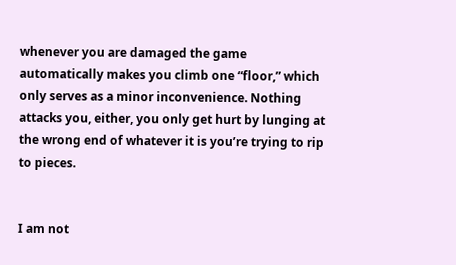whenever you are damaged the game automatically makes you climb one “floor,” which only serves as a minor inconvenience. Nothing attacks you, either, you only get hurt by lunging at the wrong end of whatever it is you’re trying to rip to pieces.


I am not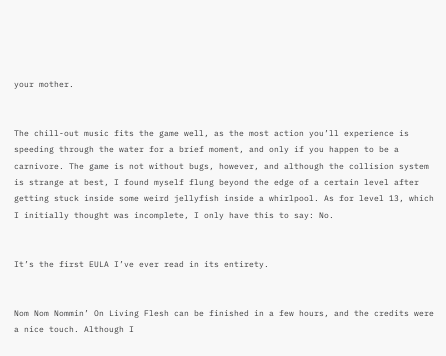your mother.


The chill-out music fits the game well, as the most action you’ll experience is speeding through the water for a brief moment, and only if you happen to be a carnivore. The game is not without bugs, however, and although the collision system is strange at best, I found myself flung beyond the edge of a certain level after getting stuck inside some weird jellyfish inside a whirlpool. As for level 13, which I initially thought was incomplete, I only have this to say: No.


It’s the first EULA I’ve ever read in its entirety.


Nom Nom Nommin’ On Living Flesh can be finished in a few hours, and the credits were a nice touch. Although I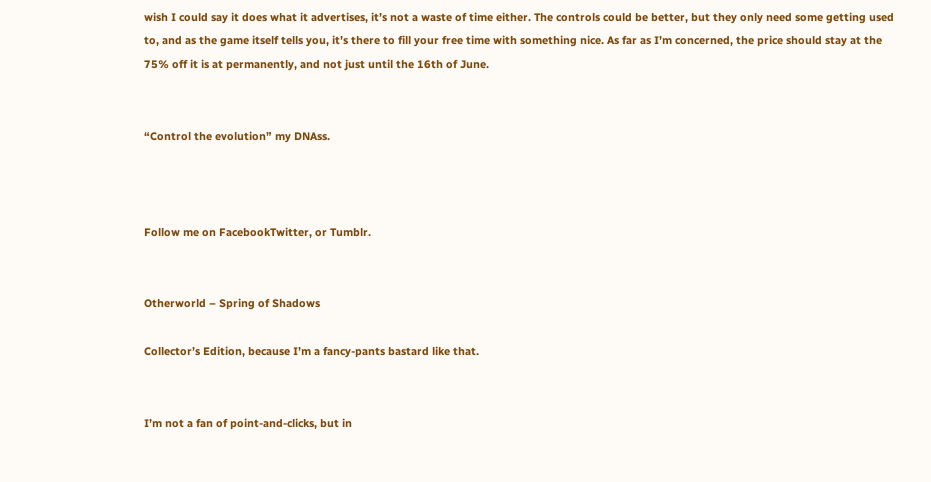wish I could say it does what it advertises, it’s not a waste of time either. The controls could be better, but they only need some getting used to, and as the game itself tells you, it’s there to fill your free time with something nice. As far as I’m concerned, the price should stay at the 75% off it is at permanently, and not just until the 16th of June.


“Control the evolution” my DNAss.



Follow me on FacebookTwitter, or Tumblr.


Otherworld – Spring of Shadows

Collector’s Edition, because I’m a fancy-pants bastard like that.


I’m not a fan of point-and-clicks, but in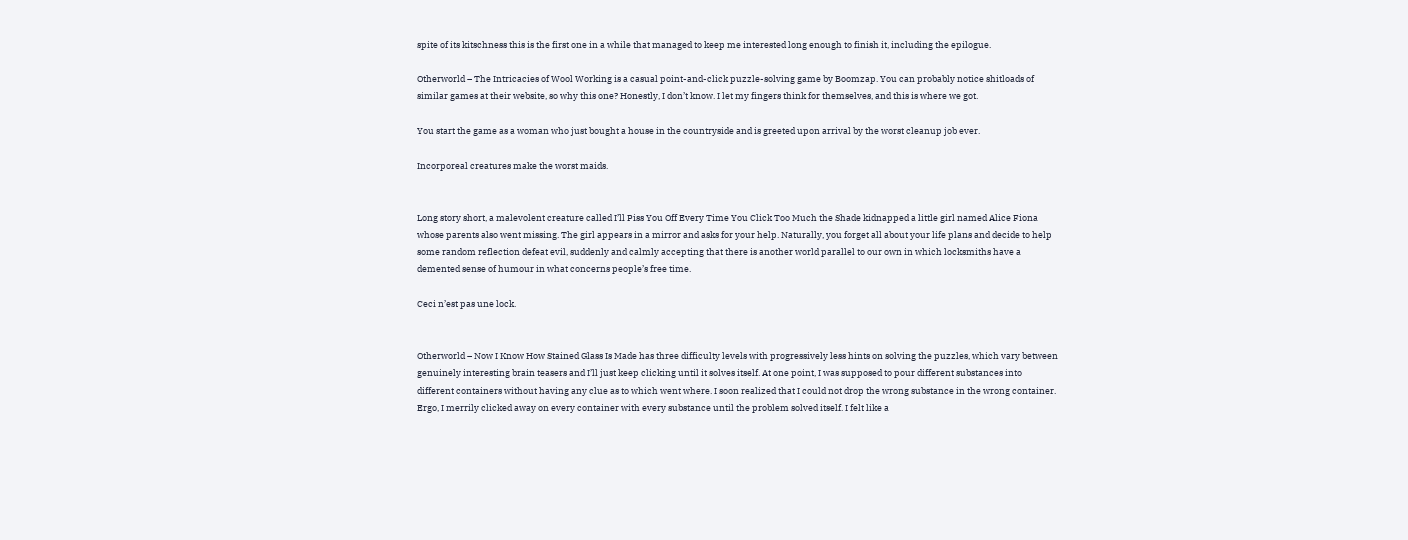spite of its kitschness this is the first one in a while that managed to keep me interested long enough to finish it, including the epilogue.

Otherworld – The Intricacies of Wool Working is a casual point-and-click puzzle-solving game by Boomzap. You can probably notice shitloads of similar games at their website, so why this one? Honestly, I don’t know. I let my fingers think for themselves, and this is where we got.

You start the game as a woman who just bought a house in the countryside and is greeted upon arrival by the worst cleanup job ever.

Incorporeal creatures make the worst maids.


Long story short, a malevolent creature called I’ll Piss You Off Every Time You Click Too Much the Shade kidnapped a little girl named Alice Fiona whose parents also went missing. The girl appears in a mirror and asks for your help. Naturally, you forget all about your life plans and decide to help some random reflection defeat evil, suddenly and calmly accepting that there is another world parallel to our own in which locksmiths have a demented sense of humour in what concerns people’s free time.

Ceci n’est pas une lock.


Otherworld – Now I Know How Stained Glass Is Made has three difficulty levels with progressively less hints on solving the puzzles, which vary between genuinely interesting brain teasers and I’ll just keep clicking until it solves itself. At one point, I was supposed to pour different substances into different containers without having any clue as to which went where. I soon realized that I could not drop the wrong substance in the wrong container. Ergo, I merrily clicked away on every container with every substance until the problem solved itself. I felt like a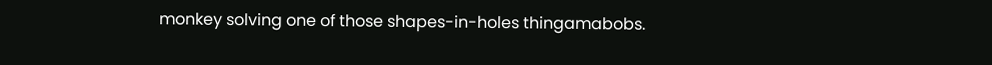monkey solving one of those shapes-in-holes thingamabobs.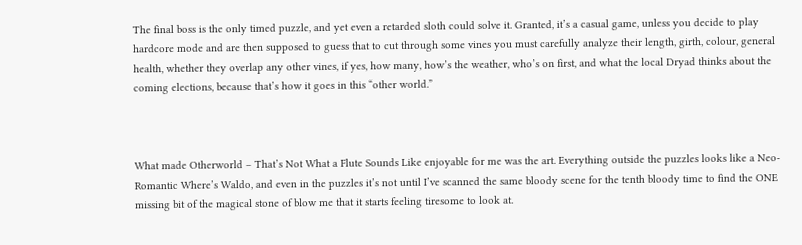The final boss is the only timed puzzle, and yet even a retarded sloth could solve it. Granted, it’s a casual game, unless you decide to play hardcore mode and are then supposed to guess that to cut through some vines you must carefully analyze their length, girth, colour, general health, whether they overlap any other vines, if yes, how many, how’s the weather, who’s on first, and what the local Dryad thinks about the coming elections, because that’s how it goes in this “other world.”



What made Otherworld – That’s Not What a Flute Sounds Like enjoyable for me was the art. Everything outside the puzzles looks like a Neo-Romantic Where’s Waldo, and even in the puzzles it’s not until I’ve scanned the same bloody scene for the tenth bloody time to find the ONE missing bit of the magical stone of blow me that it starts feeling tiresome to look at.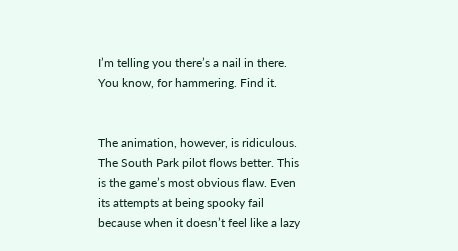I’m telling you there’s a nail in there. You know, for hammering. Find it.


The animation, however, is ridiculous. The South Park pilot flows better. This is the game’s most obvious flaw. Even its attempts at being spooky fail because when it doesn’t feel like a lazy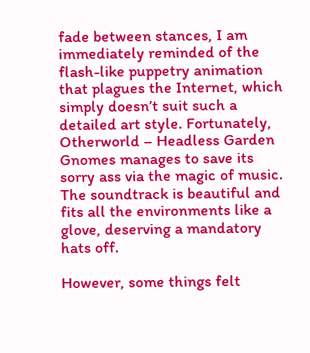fade between stances, I am immediately reminded of the flash-like puppetry animation that plagues the Internet, which simply doesn’t suit such a detailed art style. Fortunately, Otherworld – Headless Garden Gnomes manages to save its sorry ass via the magic of music. The soundtrack is beautiful and fits all the environments like a glove, deserving a mandatory hats off.

However, some things felt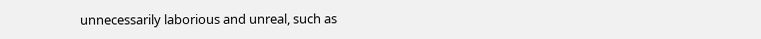unnecessarily laborious and unreal, such as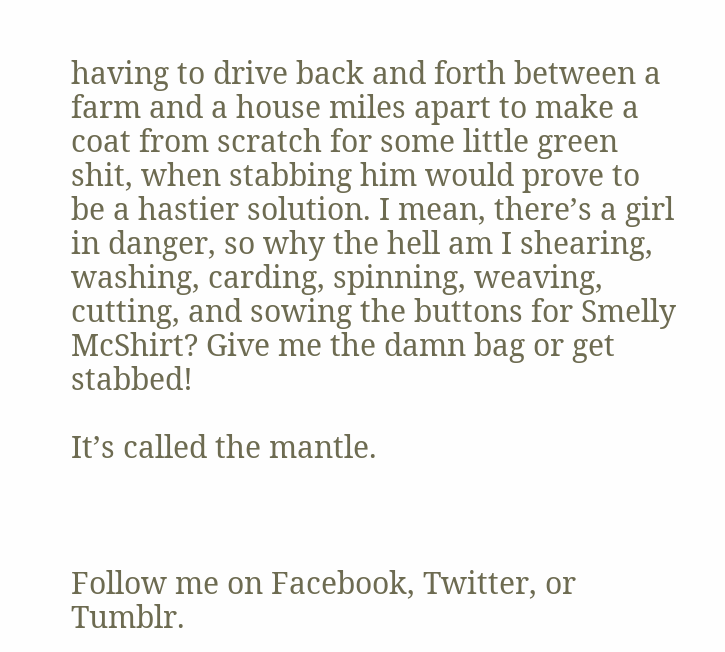having to drive back and forth between a farm and a house miles apart to make a coat from scratch for some little green shit, when stabbing him would prove to be a hastier solution. I mean, there’s a girl in danger, so why the hell am I shearing, washing, carding, spinning, weaving, cutting, and sowing the buttons for Smelly McShirt? Give me the damn bag or get stabbed!

It’s called the mantle.



Follow me on Facebook, Twitter, or Tumblr.